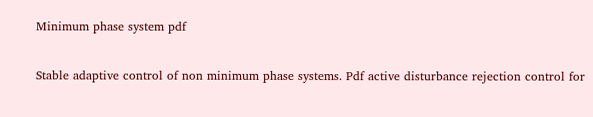Minimum phase system pdf

Stable adaptive control of non minimum phase systems. Pdf active disturbance rejection control for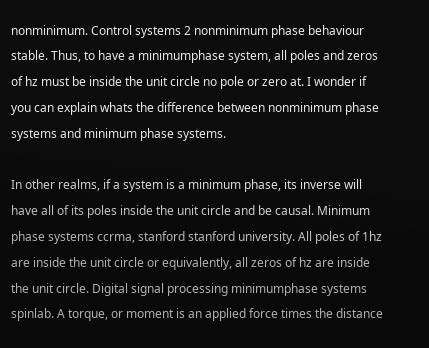nonminimum. Control systems 2 nonminimum phase behaviour stable. Thus, to have a minimumphase system, all poles and zeros of hz must be inside the unit circle no pole or zero at. I wonder if you can explain whats the difference between nonminimum phase systems and minimum phase systems.

In other realms, if a system is a minimum phase, its inverse will have all of its poles inside the unit circle and be causal. Minimum phase systems ccrma, stanford stanford university. All poles of 1hz are inside the unit circle or equivalently, all zeros of hz are inside the unit circle. Digital signal processing minimumphase systems spinlab. A torque, or moment is an applied force times the distance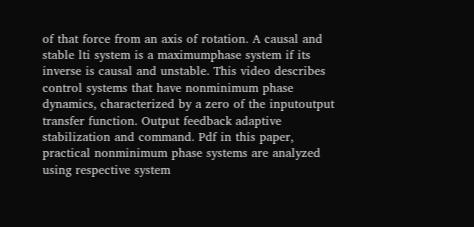of that force from an axis of rotation. A causal and stable lti system is a maximumphase system if its inverse is causal and unstable. This video describes control systems that have nonminimum phase dynamics, characterized by a zero of the inputoutput transfer function. Output feedback adaptive stabilization and command. Pdf in this paper, practical nonminimum phase systems are analyzed using respective system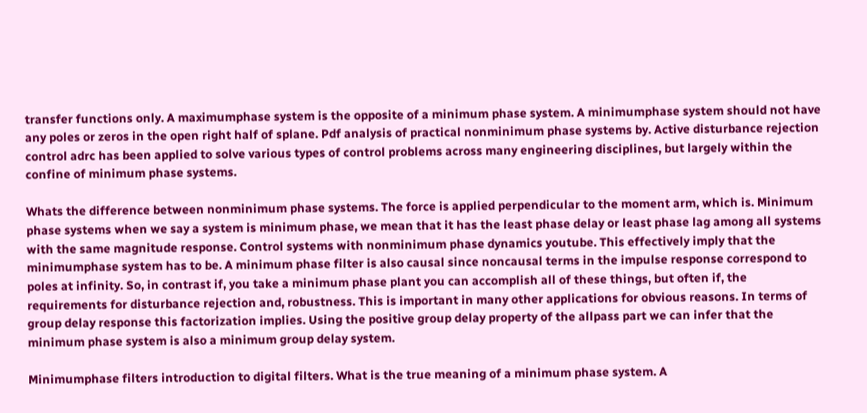transfer functions only. A maximumphase system is the opposite of a minimum phase system. A minimumphase system should not have any poles or zeros in the open right half of splane. Pdf analysis of practical nonminimum phase systems by. Active disturbance rejection control adrc has been applied to solve various types of control problems across many engineering disciplines, but largely within the confine of minimum phase systems.

Whats the difference between nonminimum phase systems. The force is applied perpendicular to the moment arm, which is. Minimum phase systems when we say a system is minimum phase, we mean that it has the least phase delay or least phase lag among all systems with the same magnitude response. Control systems with nonminimum phase dynamics youtube. This effectively imply that the minimumphase system has to be. A minimum phase filter is also causal since noncausal terms in the impulse response correspond to poles at infinity. So, in contrast if, you take a minimum phase plant you can accomplish all of these things, but often if, the requirements for disturbance rejection and, robustness. This is important in many other applications for obvious reasons. In terms of group delay response this factorization implies. Using the positive group delay property of the allpass part we can infer that the minimum phase system is also a minimum group delay system.

Minimumphase filters introduction to digital filters. What is the true meaning of a minimum phase system. A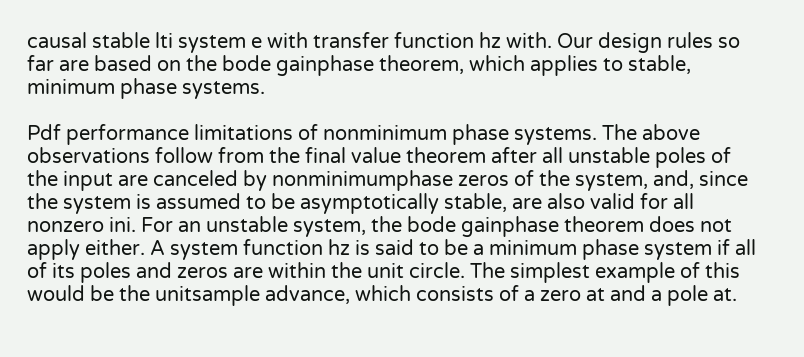causal stable lti system e with transfer function hz with. Our design rules so far are based on the bode gainphase theorem, which applies to stable, minimum phase systems.

Pdf performance limitations of nonminimum phase systems. The above observations follow from the final value theorem after all unstable poles of the input are canceled by nonminimumphase zeros of the system, and, since the system is assumed to be asymptotically stable, are also valid for all nonzero ini. For an unstable system, the bode gainphase theorem does not apply either. A system function hz is said to be a minimum phase system if all of its poles and zeros are within the unit circle. The simplest example of this would be the unitsample advance, which consists of a zero at and a pole at.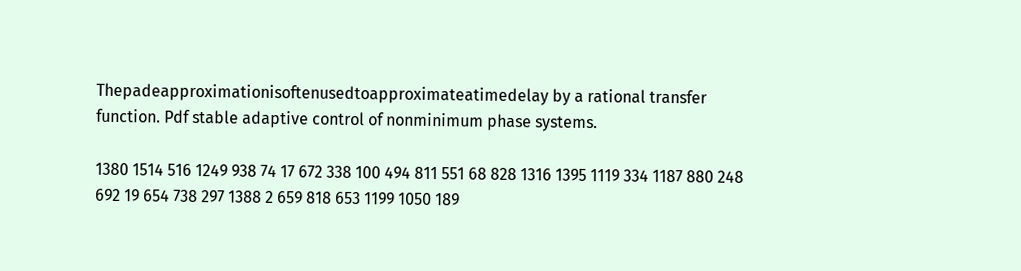Thepadeapproximationisoftenusedtoapproximateatimedelay by a rational transfer function. Pdf stable adaptive control of nonminimum phase systems.

1380 1514 516 1249 938 74 17 672 338 100 494 811 551 68 828 1316 1395 1119 334 1187 880 248 692 19 654 738 297 1388 2 659 818 653 1199 1050 189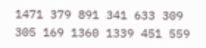1471 379 891 341 633 309 305 169 1360 1339 451 559